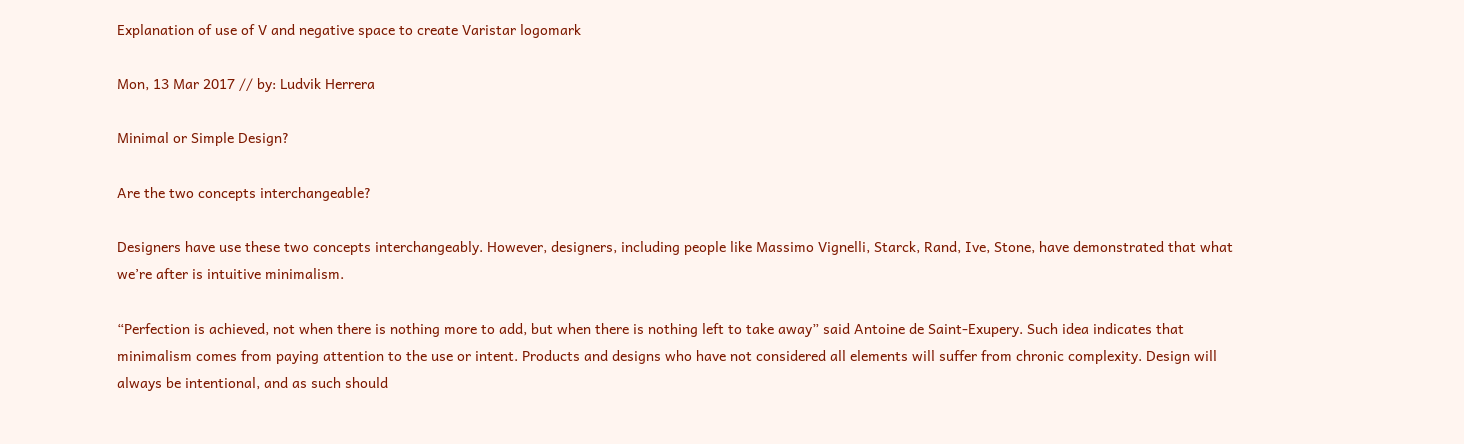Explanation of use of V and negative space to create Varistar logomark

Mon, 13 Mar 2017 // by: Ludvik Herrera

Minimal or Simple Design?

Are the two concepts interchangeable?

Designers have use these two concepts interchangeably. However, designers, including people like Massimo Vignelli, Starck, Rand, Ive, Stone, have demonstrated that what we’re after is intuitive minimalism.

“Perfection is achieved, not when there is nothing more to add, but when there is nothing left to take away” said Antoine de Saint-Exupery. Such idea indicates that minimalism comes from paying attention to the use or intent. Products and designs who have not considered all elements will suffer from chronic complexity. Design will always be intentional, and as such should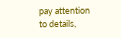pay attention to details,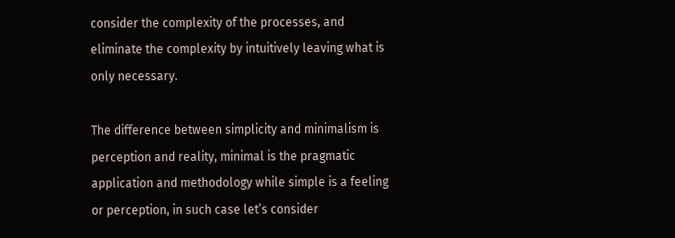consider the complexity of the processes, and eliminate the complexity by intuitively leaving what is only necessary.

The difference between simplicity and minimalism is perception and reality, minimal is the pragmatic application and methodology while simple is a feeling or perception, in such case let’s consider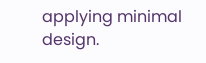applying minimal design.